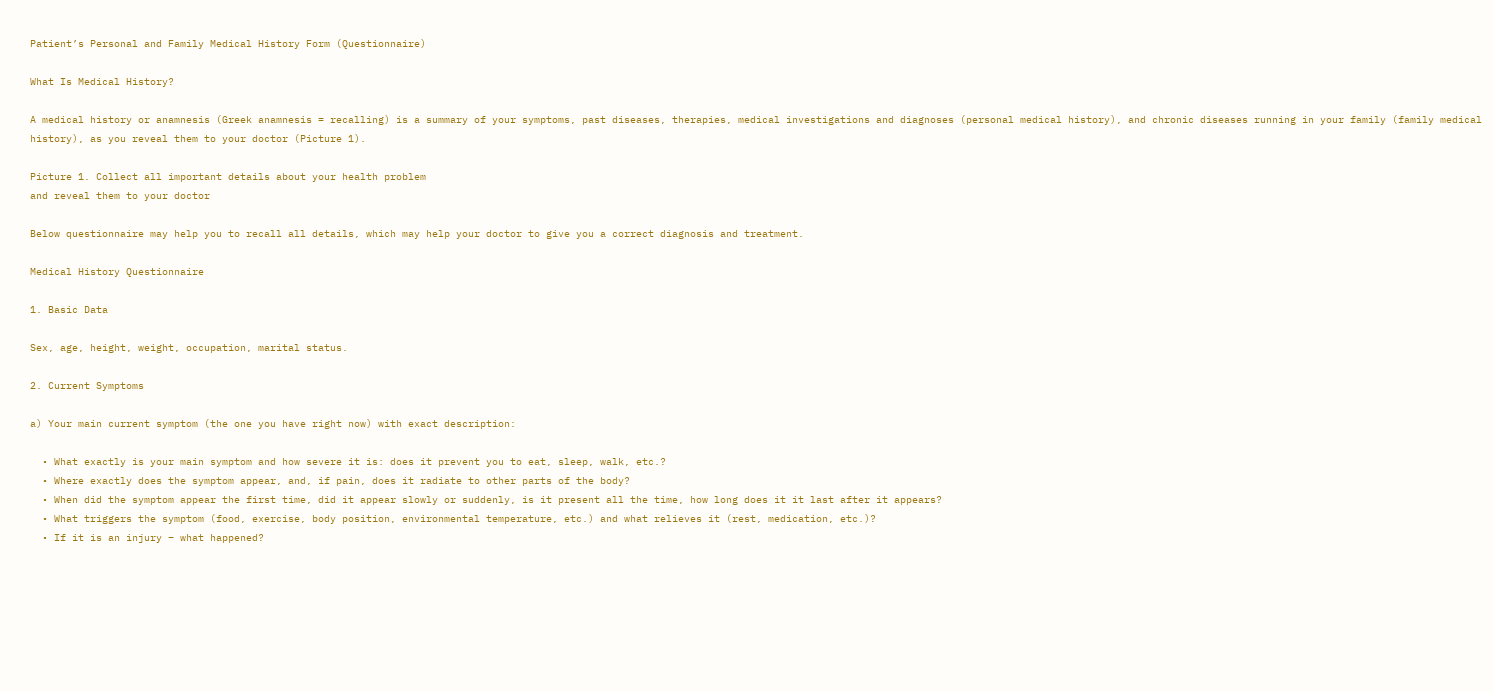Patient’s Personal and Family Medical History Form (Questionnaire)

What Is Medical History?

A medical history or anamnesis (Greek anamnesis = recalling) is a summary of your symptoms, past diseases, therapies, medical investigations and diagnoses (personal medical history), and chronic diseases running in your family (family medical history), as you reveal them to your doctor (Picture 1).

Picture 1. Collect all important details about your health problem
and reveal them to your doctor

Below questionnaire may help you to recall all details, which may help your doctor to give you a correct diagnosis and treatment.

Medical History Questionnaire

1. Basic Data

Sex, age, height, weight, occupation, marital status.

2. Current Symptoms

a) Your main current symptom (the one you have right now) with exact description:

  • What exactly is your main symptom and how severe it is: does it prevent you to eat, sleep, walk, etc.?
  • Where exactly does the symptom appear, and, if pain, does it radiate to other parts of the body?
  • When did the symptom appear the first time, did it appear slowly or suddenly, is it present all the time, how long does it it last after it appears?
  • What triggers the symptom (food, exercise, body position, environmental temperature, etc.) and what relieves it (rest, medication, etc.)?
  • If it is an injury – what happened?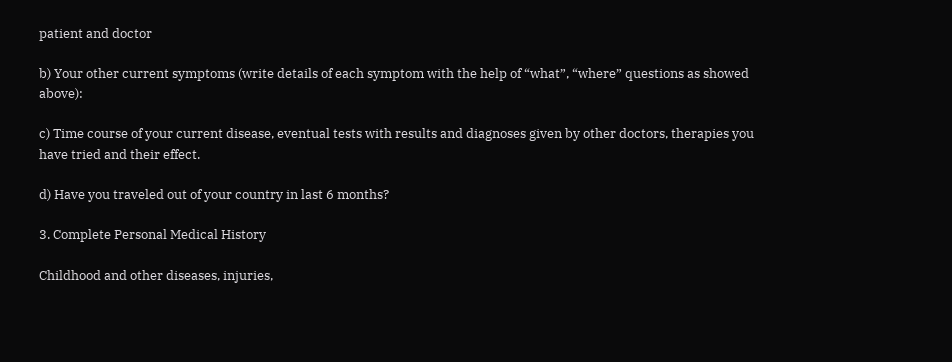patient and doctor

b) Your other current symptoms (write details of each symptom with the help of “what”, “where” questions as showed above):

c) Time course of your current disease, eventual tests with results and diagnoses given by other doctors, therapies you have tried and their effect.

d) Have you traveled out of your country in last 6 months?

3. Complete Personal Medical History

Childhood and other diseases, injuries,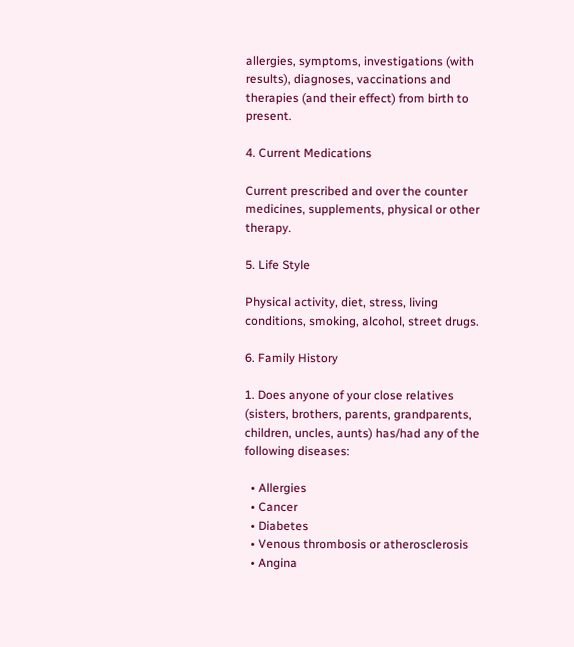allergies, symptoms, investigations (with results), diagnoses, vaccinations and therapies (and their effect) from birth to present.

4. Current Medications

Current prescribed and over the counter medicines, supplements, physical or other therapy.

5. Life Style

Physical activity, diet, stress, living conditions, smoking, alcohol, street drugs.

6. Family History

1. Does anyone of your close relatives (sisters, brothers, parents, grandparents, children, uncles, aunts) has/had any of the following diseases:

  • Allergies
  • Cancer
  • Diabetes
  • Venous thrombosis or atherosclerosis
  • Angina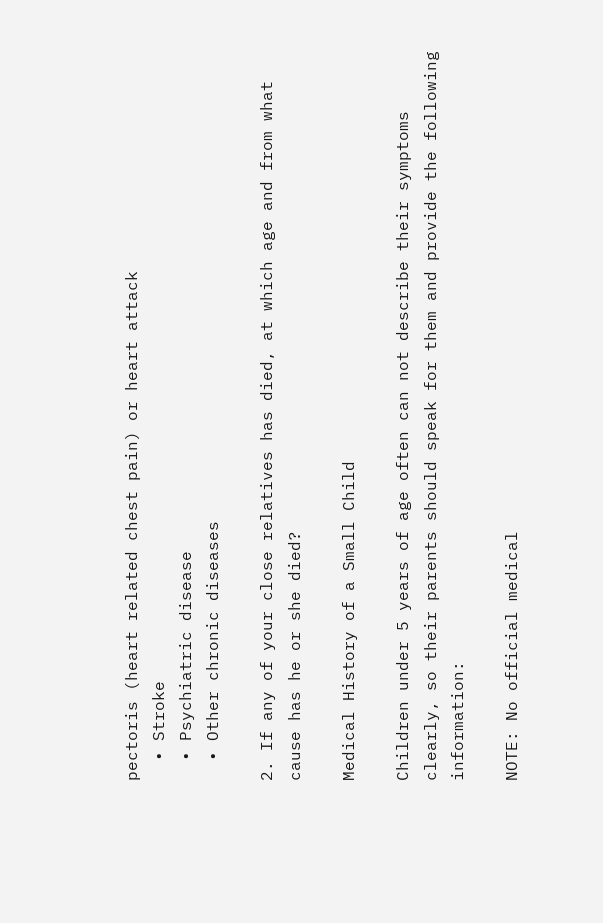pectoris (heart related chest pain) or heart attack
  • Stroke
  • Psychiatric disease
  • Other chronic diseases

2. If any of your close relatives has died, at which age and from what cause has he or she died?

Medical History of a Small Child

Children under 5 years of age often can not describe their symptoms clearly, so their parents should speak for them and provide the following information:

NOTE: No official medical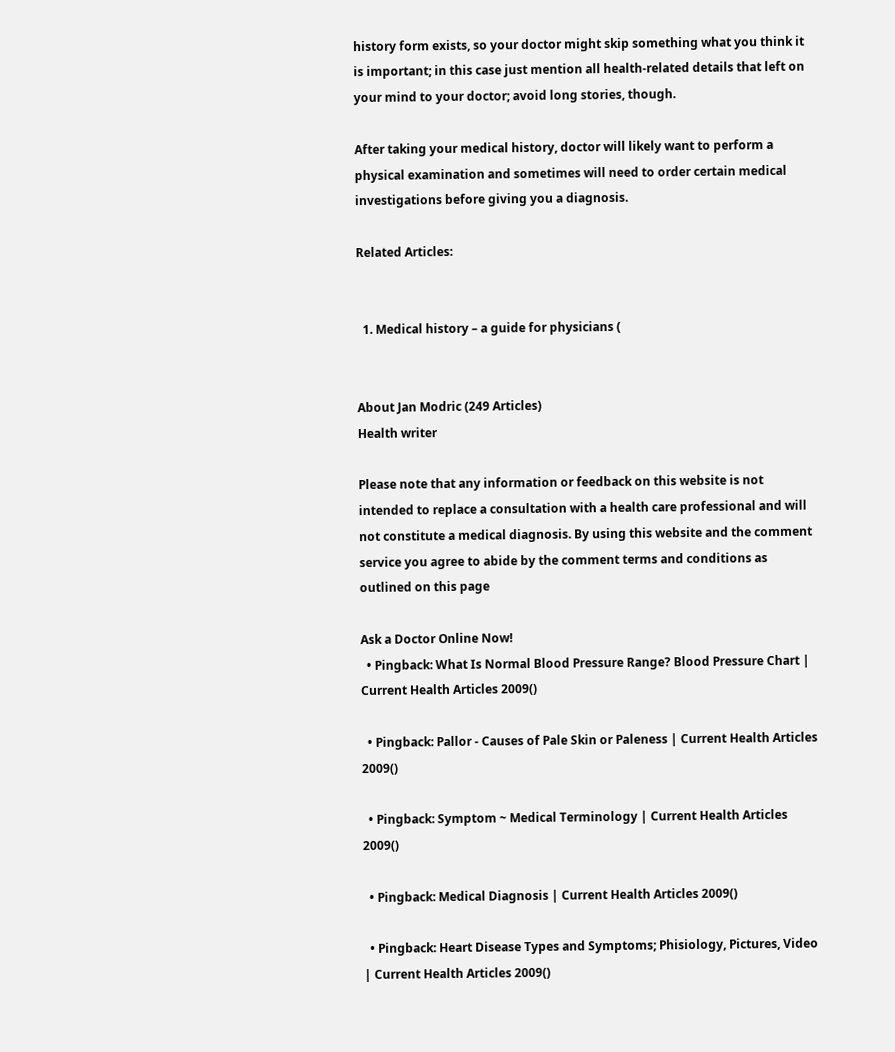history form exists, so your doctor might skip something what you think it is important; in this case just mention all health-related details that left on your mind to your doctor; avoid long stories, though.

After taking your medical history, doctor will likely want to perform a physical examination and sometimes will need to order certain medical investigations before giving you a diagnosis.

Related Articles:


  1. Medical history – a guide for physicians (


About Jan Modric (249 Articles)
Health writer

Please note that any information or feedback on this website is not intended to replace a consultation with a health care professional and will not constitute a medical diagnosis. By using this website and the comment service you agree to abide by the comment terms and conditions as outlined on this page

Ask a Doctor Online Now!
  • Pingback: What Is Normal Blood Pressure Range? Blood Pressure Chart | Current Health Articles 2009()

  • Pingback: Pallor - Causes of Pale Skin or Paleness | Current Health Articles 2009()

  • Pingback: Symptom ~ Medical Terminology | Current Health Articles 2009()

  • Pingback: Medical Diagnosis | Current Health Articles 2009()

  • Pingback: Heart Disease Types and Symptoms; Phisiology, Pictures, Video | Current Health Articles 2009()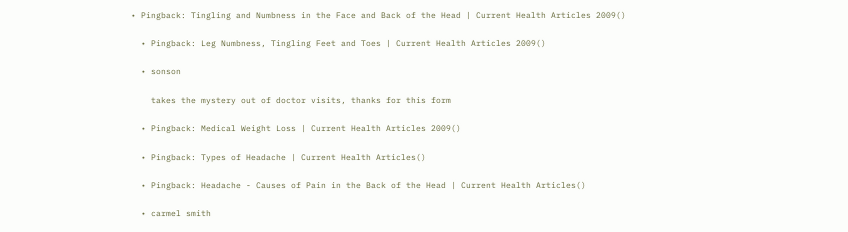• Pingback: Tingling and Numbness in the Face and Back of the Head | Current Health Articles 2009()

  • Pingback: Leg Numbness, Tingling Feet and Toes | Current Health Articles 2009()

  • sonson

    takes the mystery out of doctor visits, thanks for this form

  • Pingback: Medical Weight Loss | Current Health Articles 2009()

  • Pingback: Types of Headache | Current Health Articles()

  • Pingback: Headache - Causes of Pain in the Back of the Head | Current Health Articles()

  • carmel smith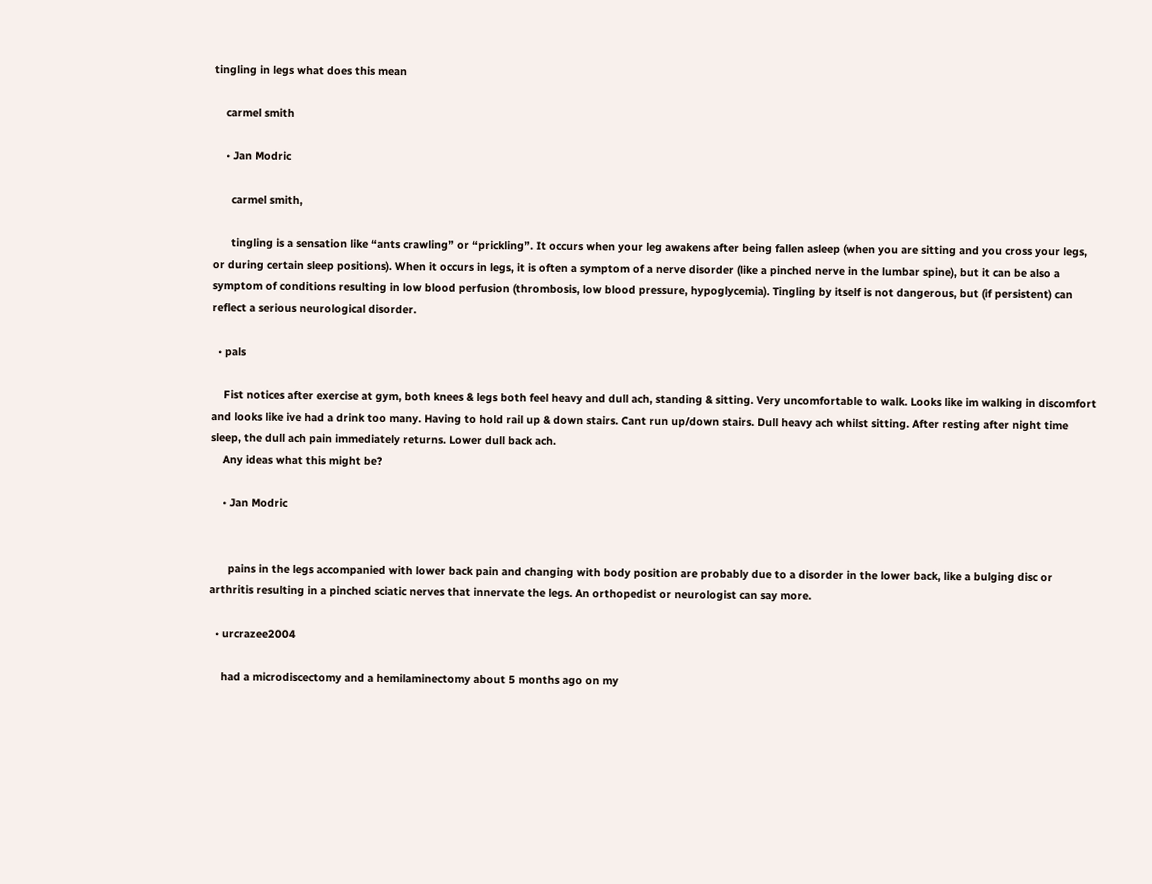tingling in legs what does this mean

    carmel smith

    • Jan Modric

      carmel smith,

      tingling is a sensation like “ants crawling” or “prickling”. It occurs when your leg awakens after being fallen asleep (when you are sitting and you cross your legs, or during certain sleep positions). When it occurs in legs, it is often a symptom of a nerve disorder (like a pinched nerve in the lumbar spine), but it can be also a symptom of conditions resulting in low blood perfusion (thrombosis, low blood pressure, hypoglycemia). Tingling by itself is not dangerous, but (if persistent) can reflect a serious neurological disorder.

  • pals

    Fist notices after exercise at gym, both knees & legs both feel heavy and dull ach, standing & sitting. Very uncomfortable to walk. Looks like im walking in discomfort and looks like ive had a drink too many. Having to hold rail up & down stairs. Cant run up/down stairs. Dull heavy ach whilst sitting. After resting after night time sleep, the dull ach pain immediately returns. Lower dull back ach.
    Any ideas what this might be?

    • Jan Modric


      pains in the legs accompanied with lower back pain and changing with body position are probably due to a disorder in the lower back, like a bulging disc or arthritis resulting in a pinched sciatic nerves that innervate the legs. An orthopedist or neurologist can say more.

  • urcrazee2004

    had a microdiscectomy and a hemilaminectomy about 5 months ago on my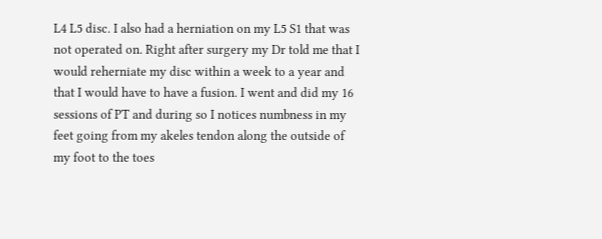L4 L5 disc. I also had a herniation on my L5 S1 that was not operated on. Right after surgery my Dr told me that I would reherniate my disc within a week to a year and that I would have to have a fusion. I went and did my 16 sessions of PT and during so I notices numbness in my feet going from my akeles tendon along the outside of my foot to the toes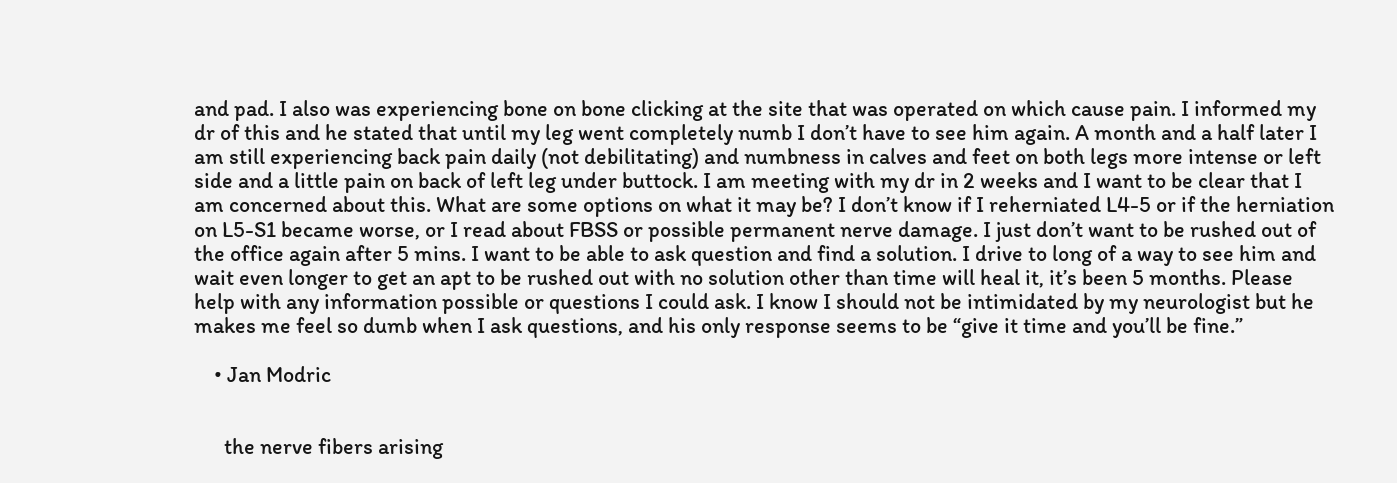and pad. I also was experiencing bone on bone clicking at the site that was operated on which cause pain. I informed my dr of this and he stated that until my leg went completely numb I don’t have to see him again. A month and a half later I am still experiencing back pain daily (not debilitating) and numbness in calves and feet on both legs more intense or left side and a little pain on back of left leg under buttock. I am meeting with my dr in 2 weeks and I want to be clear that I am concerned about this. What are some options on what it may be? I don’t know if I reherniated L4-5 or if the herniation on L5-S1 became worse, or I read about FBSS or possible permanent nerve damage. I just don’t want to be rushed out of the office again after 5 mins. I want to be able to ask question and find a solution. I drive to long of a way to see him and wait even longer to get an apt to be rushed out with no solution other than time will heal it, it’s been 5 months. Please help with any information possible or questions I could ask. I know I should not be intimidated by my neurologist but he makes me feel so dumb when I ask questions, and his only response seems to be “give it time and you’ll be fine.”

    • Jan Modric


      the nerve fibers arising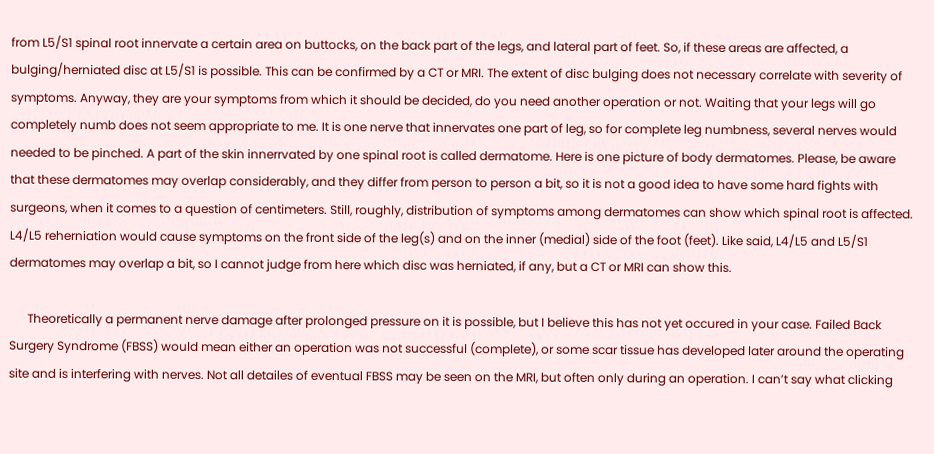from L5/S1 spinal root innervate a certain area on buttocks, on the back part of the legs, and lateral part of feet. So, if these areas are affected, a bulging/herniated disc at L5/S1 is possible. This can be confirmed by a CT or MRI. The extent of disc bulging does not necessary correlate with severity of symptoms. Anyway, they are your symptoms from which it should be decided, do you need another operation or not. Waiting that your legs will go completely numb does not seem appropriate to me. It is one nerve that innervates one part of leg, so for complete leg numbness, several nerves would needed to be pinched. A part of the skin innerrvated by one spinal root is called dermatome. Here is one picture of body dermatomes. Please, be aware that these dermatomes may overlap considerably, and they differ from person to person a bit, so it is not a good idea to have some hard fights with surgeons, when it comes to a question of centimeters. Still, roughly, distribution of symptoms among dermatomes can show which spinal root is affected. L4/L5 reherniation would cause symptoms on the front side of the leg(s) and on the inner (medial) side of the foot (feet). Like said, L4/L5 and L5/S1 dermatomes may overlap a bit, so I cannot judge from here which disc was herniated, if any, but a CT or MRI can show this.

      Theoretically a permanent nerve damage after prolonged pressure on it is possible, but I believe this has not yet occured in your case. Failed Back Surgery Syndrome (FBSS) would mean either an operation was not successful (complete), or some scar tissue has developed later around the operating site and is interfering with nerves. Not all detailes of eventual FBSS may be seen on the MRI, but often only during an operation. I can’t say what clicking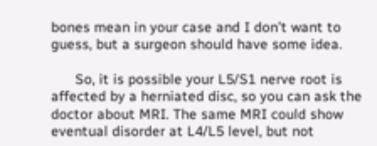bones mean in your case and I don’t want to guess, but a surgeon should have some idea.

      So, it is possible your L5/S1 nerve root is affected by a herniated disc, so you can ask the doctor about MRI. The same MRI could show eventual disorder at L4/L5 level, but not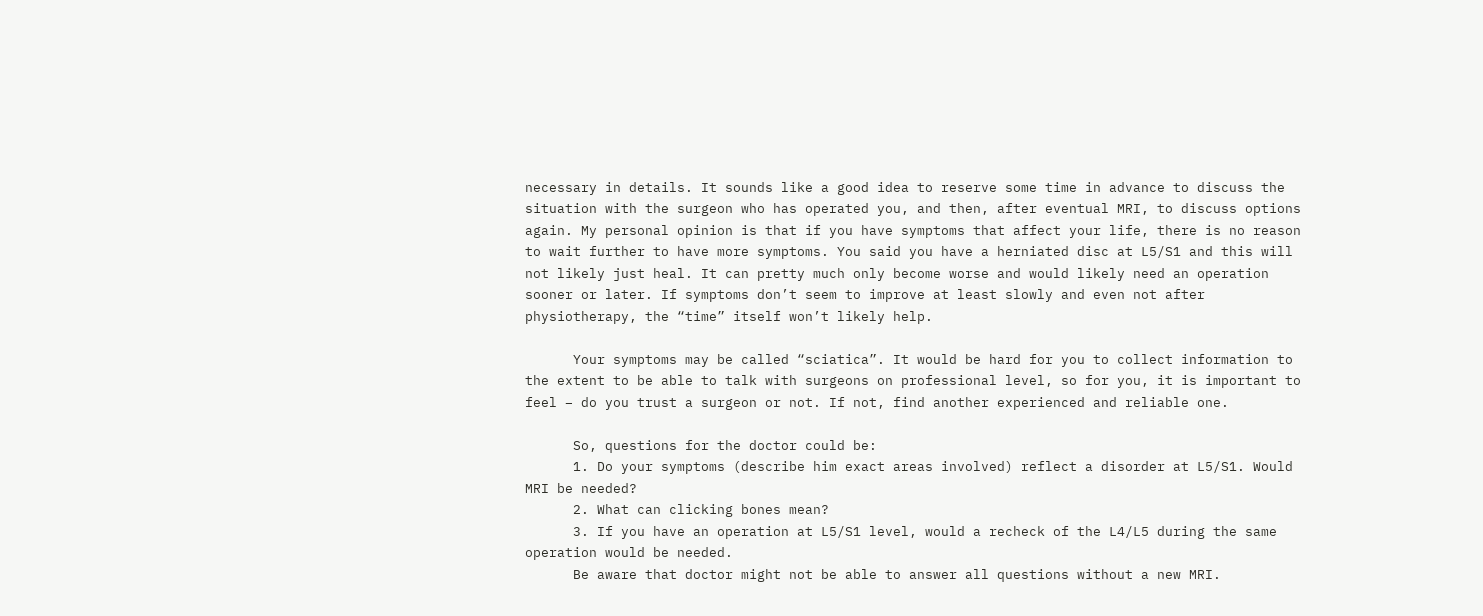necessary in details. It sounds like a good idea to reserve some time in advance to discuss the situation with the surgeon who has operated you, and then, after eventual MRI, to discuss options again. My personal opinion is that if you have symptoms that affect your life, there is no reason to wait further to have more symptoms. You said you have a herniated disc at L5/S1 and this will not likely just heal. It can pretty much only become worse and would likely need an operation sooner or later. If symptoms don’t seem to improve at least slowly and even not after physiotherapy, the “time” itself won’t likely help.

      Your symptoms may be called “sciatica”. It would be hard for you to collect information to the extent to be able to talk with surgeons on professional level, so for you, it is important to feel – do you trust a surgeon or not. If not, find another experienced and reliable one.

      So, questions for the doctor could be:
      1. Do your symptoms (describe him exact areas involved) reflect a disorder at L5/S1. Would MRI be needed?
      2. What can clicking bones mean?
      3. If you have an operation at L5/S1 level, would a recheck of the L4/L5 during the same operation would be needed.
      Be aware that doctor might not be able to answer all questions without a new MRI.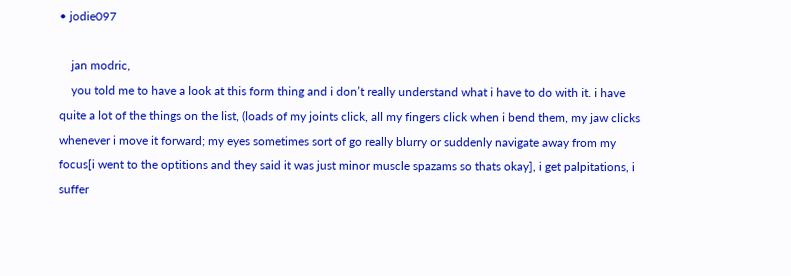• jodie097

    jan modric,
    you told me to have a look at this form thing and i don’t really understand what i have to do with it. i have quite a lot of the things on the list, (loads of my joints click, all my fingers click when i bend them, my jaw clicks whenever i move it forward; my eyes sometimes sort of go really blurry or suddenly navigate away from my focus[i went to the optitions and they said it was just minor muscle spazams so thats okay], i get palpitations, i suffer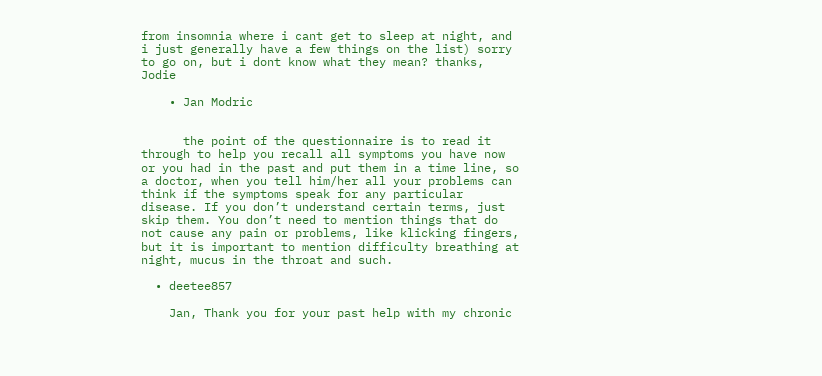from insomnia where i cant get to sleep at night, and i just generally have a few things on the list) sorry to go on, but i dont know what they mean? thanks, Jodie

    • Jan Modric


      the point of the questionnaire is to read it through to help you recall all symptoms you have now or you had in the past and put them in a time line, so a doctor, when you tell him/her all your problems can think if the symptoms speak for any particular disease. If you don’t understand certain terms, just skip them. You don’t need to mention things that do not cause any pain or problems, like klicking fingers, but it is important to mention difficulty breathing at night, mucus in the throat and such.

  • deetee857

    Jan, Thank you for your past help with my chronic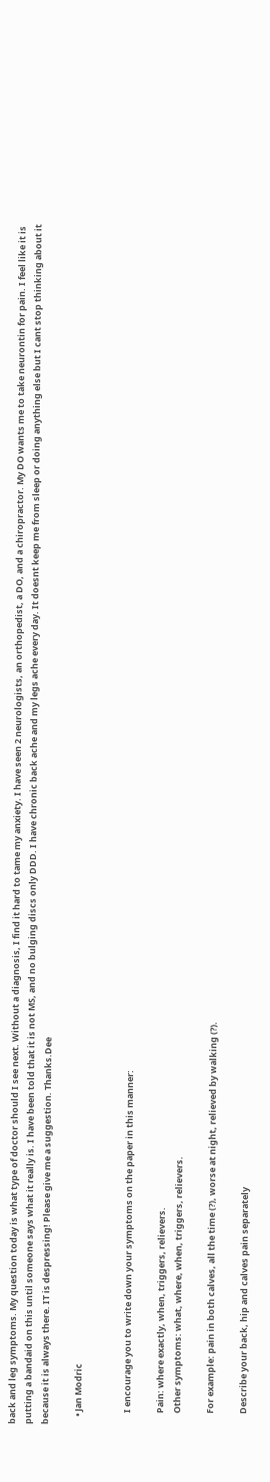back and leg symptoms. My question today is what type of doctor should I see next. Without a diagnosis, I find it hard to tame my anxiety. I have seen 2 neurologists, an orthopedist, a DO, and a chiropractor. My DO wants me to take neurontin for pain. I feel like it is putting a bandaid on this until someone says what it really is. I have been told that it is not MS, and no bulging discs only DDD. I have chronic back ache and my legs ache every day. It doesnt keep me from sleep or doing anything else but I cant stop thinking about it because it is always there. IT is despressing! Please give me a suggestion. Thanks.Dee

    • Jan Modric


      I encourage you to write down your symptoms on the paper in this manner:

      Pain: where exactly, when, triggers, relievers.
      Other symptoms: what, where, when, triggers, relievers.

      For example: pain in both calves, all the time (?), worse at night, relieved by walking (?).

      Describe your back, hip and calves pain separately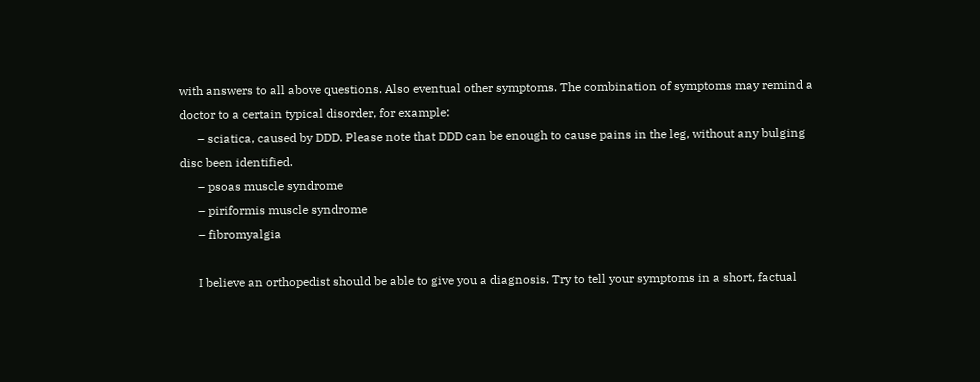with answers to all above questions. Also eventual other symptoms. The combination of symptoms may remind a doctor to a certain typical disorder, for example:
      – sciatica, caused by DDD. Please note that DDD can be enough to cause pains in the leg, without any bulging disc been identified.
      – psoas muscle syndrome
      – piriformis muscle syndrome
      – fibromyalgia

      I believe an orthopedist should be able to give you a diagnosis. Try to tell your symptoms in a short, factual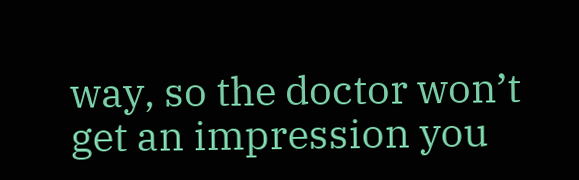way, so the doctor won’t get an impression you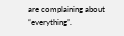are complaining about “everything”.